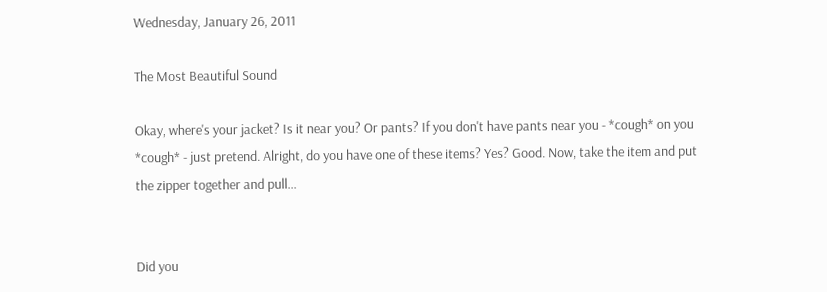Wednesday, January 26, 2011

The Most Beautiful Sound

Okay, where's your jacket? Is it near you? Or pants? If you don't have pants near you - *cough* on you *cough* - just pretend. Alright, do you have one of these items? Yes? Good. Now, take the item and put the zipper together and pull...


Did you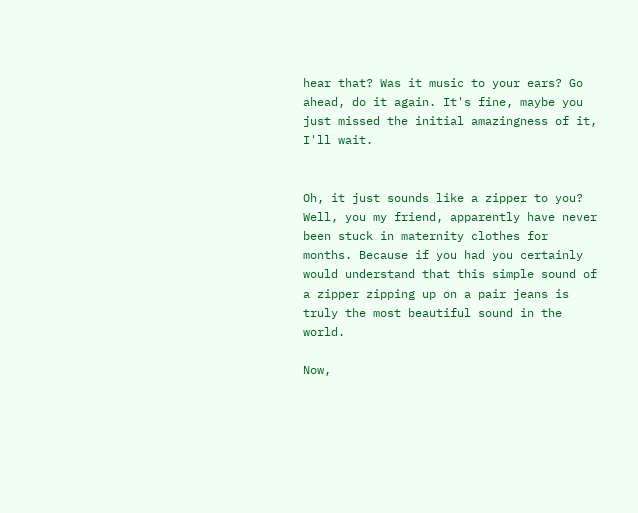hear that? Was it music to your ears? Go ahead, do it again. It's fine, maybe you just missed the initial amazingness of it, I'll wait.


Oh, it just sounds like a zipper to you? Well, you my friend, apparently have never been stuck in maternity clothes for months. Because if you had you certainly would understand that this simple sound of a zipper zipping up on a pair jeans is truly the most beautiful sound in the world.

Now,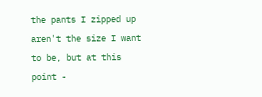the pants I zipped up aren't the size I want to be, but at this point -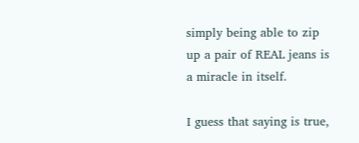simply being able to zip up a pair of REAL jeans is a miracle in itself.

I guess that saying is true,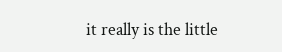it really is the little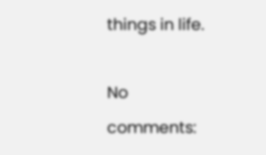things in life.

No comments: